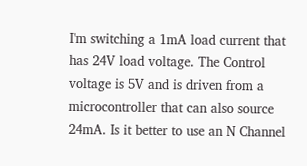I'm switching a 1mA load current that has 24V load voltage. The Control voltage is 5V and is driven from a microcontroller that can also source 24mA. Is it better to use an N Channel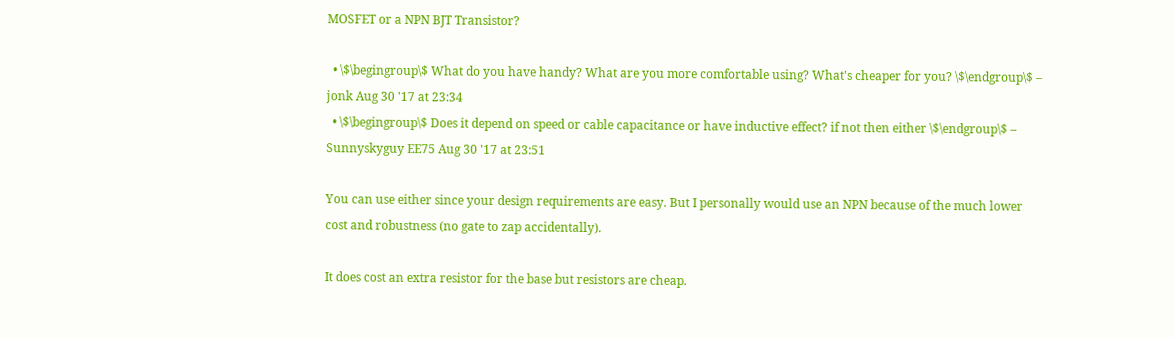MOSFET or a NPN BJT Transistor?

  • \$\begingroup\$ What do you have handy? What are you more comfortable using? What's cheaper for you? \$\endgroup\$ – jonk Aug 30 '17 at 23:34
  • \$\begingroup\$ Does it depend on speed or cable capacitance or have inductive effect? if not then either \$\endgroup\$ – Sunnyskyguy EE75 Aug 30 '17 at 23:51

You can use either since your design requirements are easy. But I personally would use an NPN because of the much lower cost and robustness (no gate to zap accidentally).

It does cost an extra resistor for the base but resistors are cheap.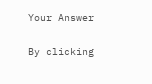Your Answer

By clicking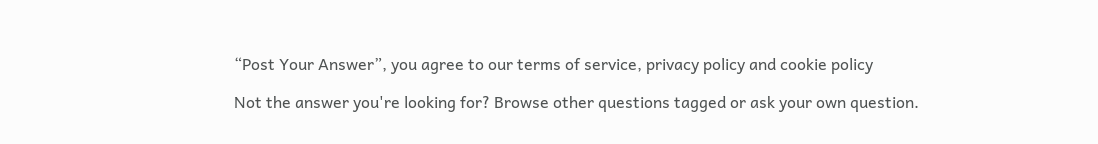“Post Your Answer”, you agree to our terms of service, privacy policy and cookie policy

Not the answer you're looking for? Browse other questions tagged or ask your own question.